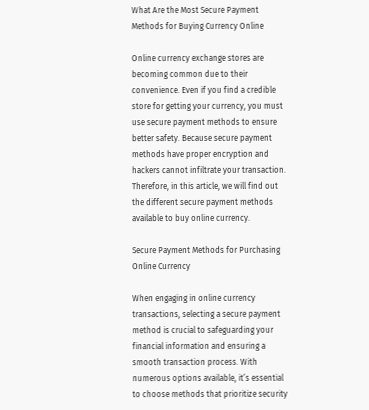What Are the Most Secure Payment Methods for Buying Currency Online

Online currency exchange stores are becoming common due to their convenience. Even if you find a credible store for getting your currency, you must use secure payment methods to ensure better safety. Because secure payment methods have proper encryption and hackers cannot infiltrate your transaction. Therefore, in this article, we will find out the different secure payment methods available to buy online currency.

Secure Payment Methods for Purchasing Online Currency

When engaging in online currency transactions, selecting a secure payment method is crucial to safeguarding your financial information and ensuring a smooth transaction process. With numerous options available, it’s essential to choose methods that prioritize security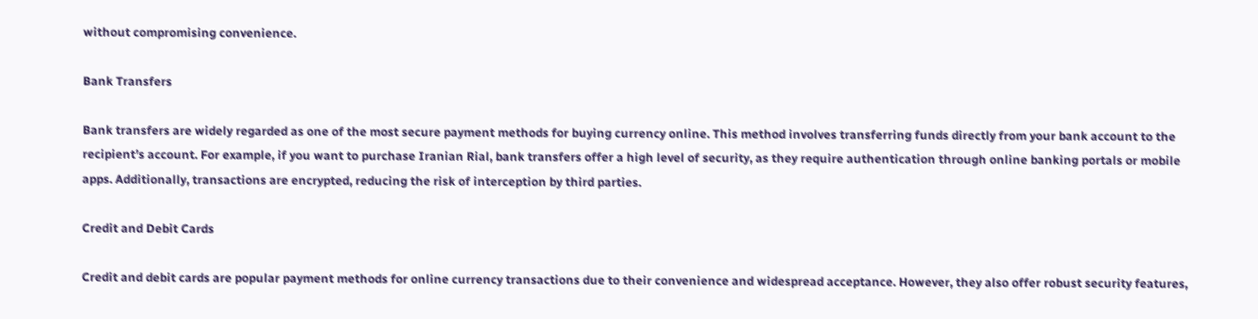without compromising convenience.

Bank Transfers

Bank transfers are widely regarded as one of the most secure payment methods for buying currency online. This method involves transferring funds directly from your bank account to the recipient’s account. For example, if you want to purchase Iranian Rial, bank transfers offer a high level of security, as they require authentication through online banking portals or mobile apps. Additionally, transactions are encrypted, reducing the risk of interception by third parties.

Credit and Debit Cards

Credit and debit cards are popular payment methods for online currency transactions due to their convenience and widespread acceptance. However, they also offer robust security features,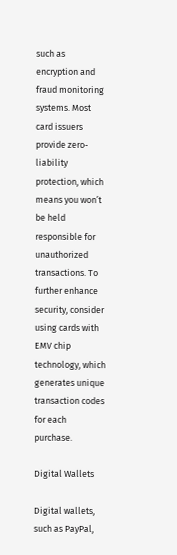such as encryption and fraud monitoring systems. Most card issuers provide zero-liability protection, which means you won’t be held responsible for unauthorized transactions. To further enhance security, consider using cards with EMV chip technology, which generates unique transaction codes for each purchase.

Digital Wallets

Digital wallets, such as PayPal,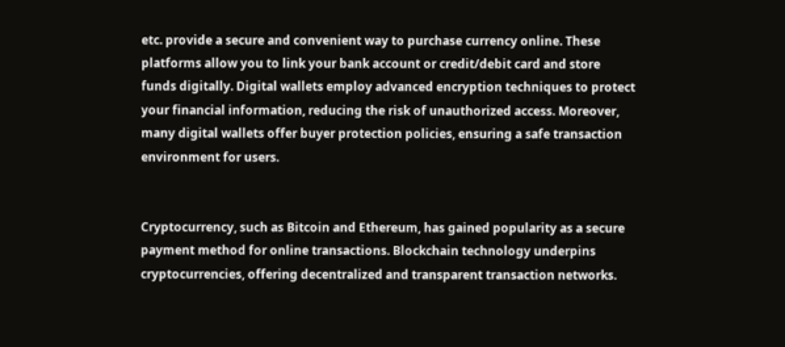etc. provide a secure and convenient way to purchase currency online. These platforms allow you to link your bank account or credit/debit card and store funds digitally. Digital wallets employ advanced encryption techniques to protect your financial information, reducing the risk of unauthorized access. Moreover, many digital wallets offer buyer protection policies, ensuring a safe transaction environment for users.


Cryptocurrency, such as Bitcoin and Ethereum, has gained popularity as a secure payment method for online transactions. Blockchain technology underpins cryptocurrencies, offering decentralized and transparent transaction networks.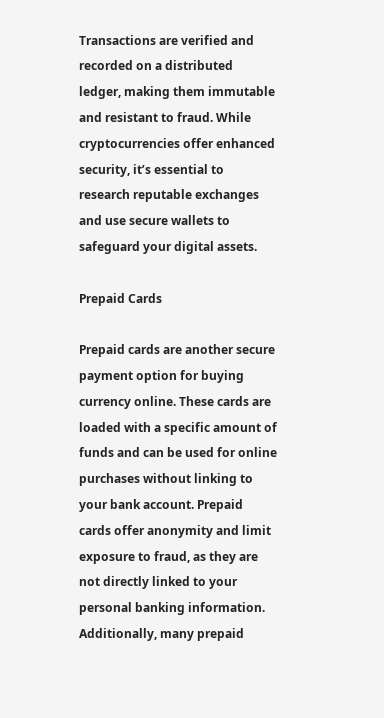Transactions are verified and recorded on a distributed ledger, making them immutable and resistant to fraud. While cryptocurrencies offer enhanced security, it’s essential to research reputable exchanges and use secure wallets to safeguard your digital assets.

Prepaid Cards

Prepaid cards are another secure payment option for buying currency online. These cards are loaded with a specific amount of funds and can be used for online purchases without linking to your bank account. Prepaid cards offer anonymity and limit exposure to fraud, as they are not directly linked to your personal banking information. Additionally, many prepaid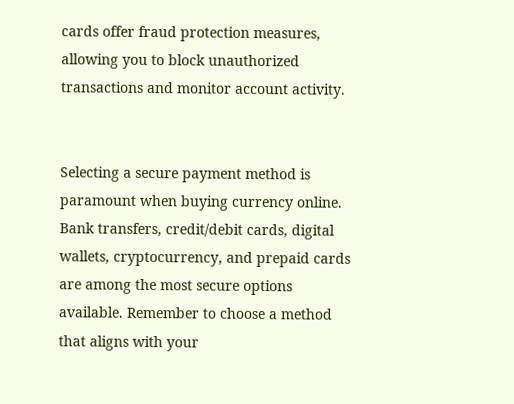cards offer fraud protection measures, allowing you to block unauthorized transactions and monitor account activity.


Selecting a secure payment method is paramount when buying currency online. Bank transfers, credit/debit cards, digital wallets, cryptocurrency, and prepaid cards are among the most secure options available. Remember to choose a method that aligns with your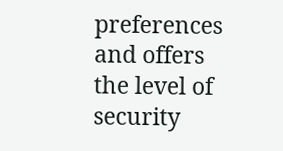preferences and offers the level of security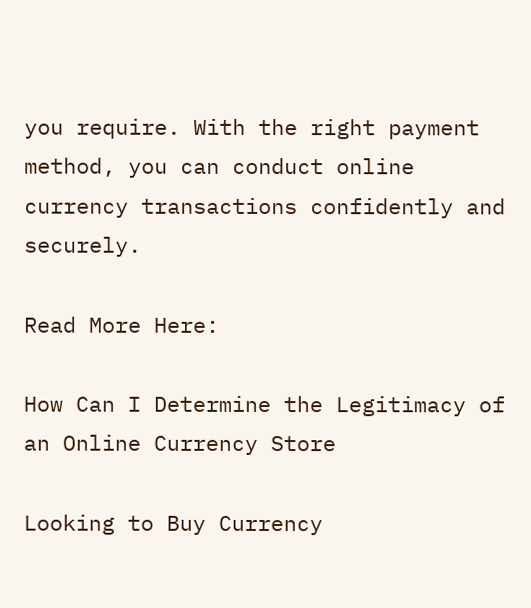you require. With the right payment method, you can conduct online currency transactions confidently and securely.

Read More Here:

How Can I Determine the Legitimacy of an Online Currency Store

Looking to Buy Currency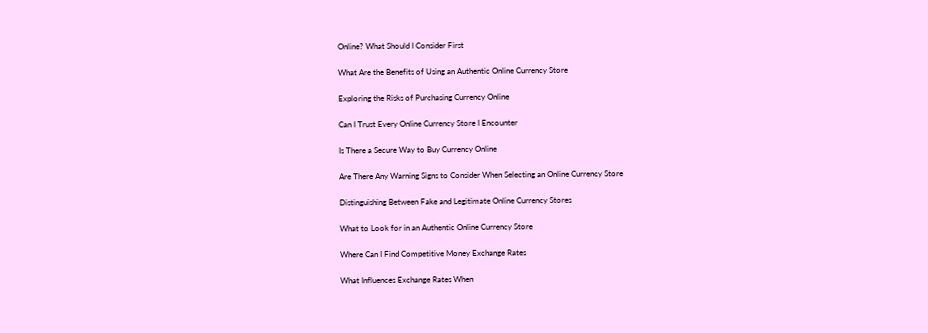Online? What Should I Consider First

What Are the Benefits of Using an Authentic Online Currency Store

Exploring the Risks of Purchasing Currency Online

Can I Trust Every Online Currency Store I Encounter

Is There a Secure Way to Buy Currency Online

Are There Any Warning Signs to Consider When Selecting an Online Currency Store

Distinguishing Between Fake and Legitimate Online Currency Stores

What to Look for in an Authentic Online Currency Store

Where Can I Find Competitive Money Exchange Rates

What Influences Exchange Rates When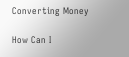Converting Money

How Can I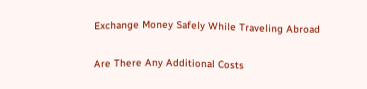Exchange Money Safely While Traveling Abroad

Are There Any Additional Costs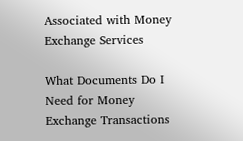Associated with Money Exchange Services

What Documents Do I Need for Money Exchange Transactions